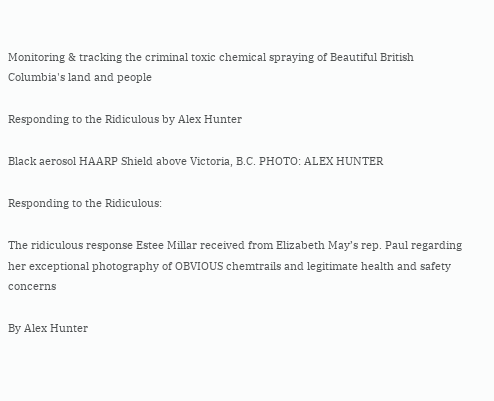Monitoring & tracking the criminal toxic chemical spraying of Beautiful British Columbia's land and people

Responding to the Ridiculous by Alex Hunter

Black aerosol HAARP Shield above Victoria, B.C. PHOTO: ALEX HUNTER

Responding to the Ridiculous:

The ridiculous response Estee Millar received from Elizabeth May’s rep. Paul regarding her exceptional photography of OBVIOUS chemtrails and legitimate health and safety concerns

By Alex Hunter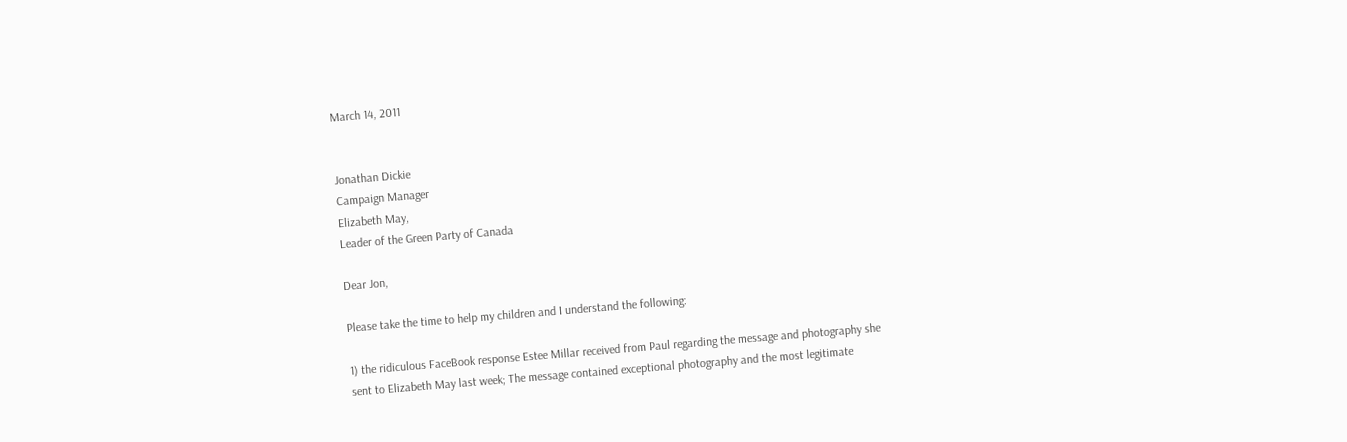March 14, 2011


Jonathan Dickie
Campaign Manager
Elizabeth May,
Leader of the Green Party of Canada

Dear Jon,

Please take the time to help my children and I understand the following:

1) the ridiculous FaceBook response Estee Millar received from Paul regarding the message and photography she sent to Elizabeth May last week; The message contained exceptional photography and the most legitimate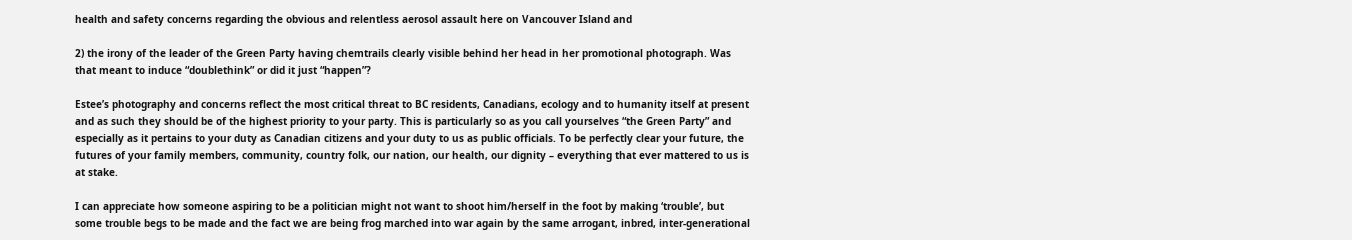health and safety concerns regarding the obvious and relentless aerosol assault here on Vancouver Island and

2) the irony of the leader of the Green Party having chemtrails clearly visible behind her head in her promotional photograph. Was that meant to induce “doublethink” or did it just “happen”?

Estee’s photography and concerns reflect the most critical threat to BC residents, Canadians, ecology and to humanity itself at present and as such they should be of the highest priority to your party. This is particularly so as you call yourselves “the Green Party” and especially as it pertains to your duty as Canadian citizens and your duty to us as public officials. To be perfectly clear your future, the futures of your family members, community, country folk, our nation, our health, our dignity – everything that ever mattered to us is at stake.

I can appreciate how someone aspiring to be a politician might not want to shoot him/herself in the foot by making ‘trouble’, but some trouble begs to be made and the fact we are being frog marched into war again by the same arrogant, inbred, inter-generational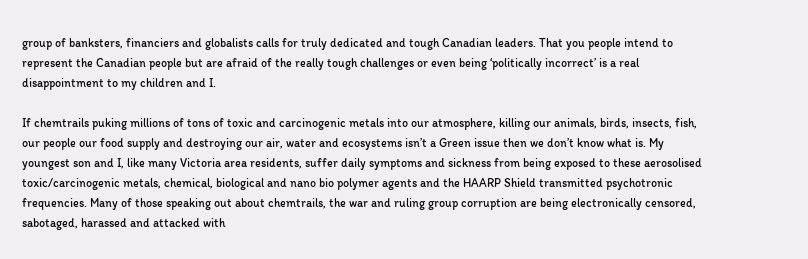group of banksters, financiers and globalists calls for truly dedicated and tough Canadian leaders. That you people intend to represent the Canadian people but are afraid of the really tough challenges or even being ‘politically incorrect’ is a real disappointment to my children and I.

If chemtrails puking millions of tons of toxic and carcinogenic metals into our atmosphere, killing our animals, birds, insects, fish, our people our food supply and destroying our air, water and ecosystems isn’t a Green issue then we don’t know what is. My youngest son and I, like many Victoria area residents, suffer daily symptoms and sickness from being exposed to these aerosolised toxic/carcinogenic metals, chemical, biological and nano bio polymer agents and the HAARP Shield transmitted psychotronic frequencies. Many of those speaking out about chemtrails, the war and ruling group corruption are being electronically censored, sabotaged, harassed and attacked with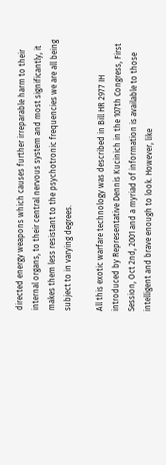directed energy weapons which causes further irreparable harm to their internal organs, to their central nervous system and most significantly, it makes them less resistant to the psychotronic frequencies we are all being subject to in varying degrees.

All this exotic warfare technology was described in Bill HR 2977 IH introduced by Representative Dennis Kucinich in the 107th Congress, First Session, Oct 2nd, 2001 and a myriad of information is available to those intelligent and brave enough to look. However, like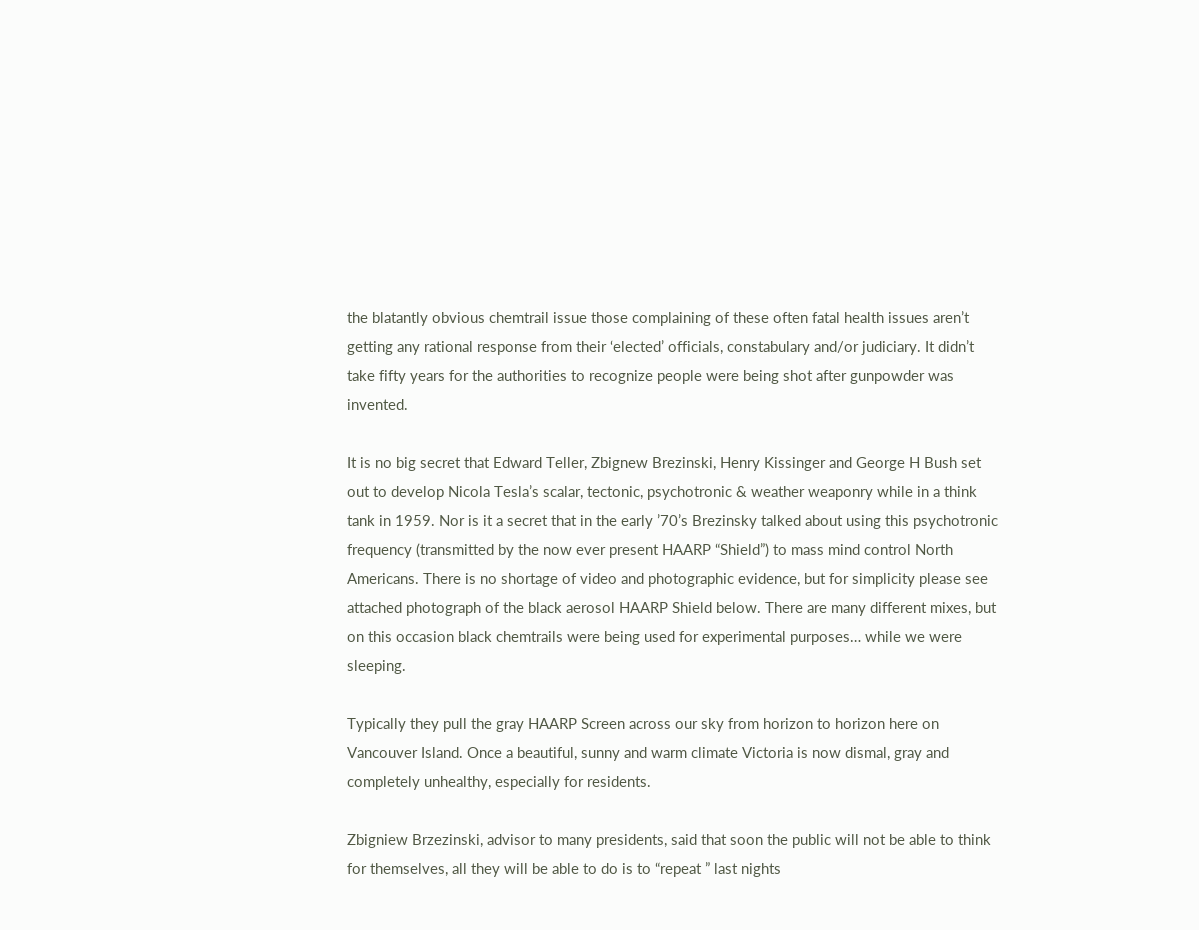the blatantly obvious chemtrail issue those complaining of these often fatal health issues aren’t getting any rational response from their ‘elected’ officials, constabulary and/or judiciary. It didn’t take fifty years for the authorities to recognize people were being shot after gunpowder was invented.

It is no big secret that Edward Teller, Zbignew Brezinski, Henry Kissinger and George H Bush set out to develop Nicola Tesla’s scalar, tectonic, psychotronic & weather weaponry while in a think tank in 1959. Nor is it a secret that in the early ’70’s Brezinsky talked about using this psychotronic frequency (transmitted by the now ever present HAARP “Shield”) to mass mind control North Americans. There is no shortage of video and photographic evidence, but for simplicity please see attached photograph of the black aerosol HAARP Shield below. There are many different mixes, but on this occasion black chemtrails were being used for experimental purposes… while we were sleeping.

Typically they pull the gray HAARP Screen across our sky from horizon to horizon here on Vancouver Island. Once a beautiful, sunny and warm climate Victoria is now dismal, gray and completely unhealthy, especially for residents.

Zbigniew Brzezinski, advisor to many presidents, said that soon the public will not be able to think for themselves, all they will be able to do is to “repeat ” last nights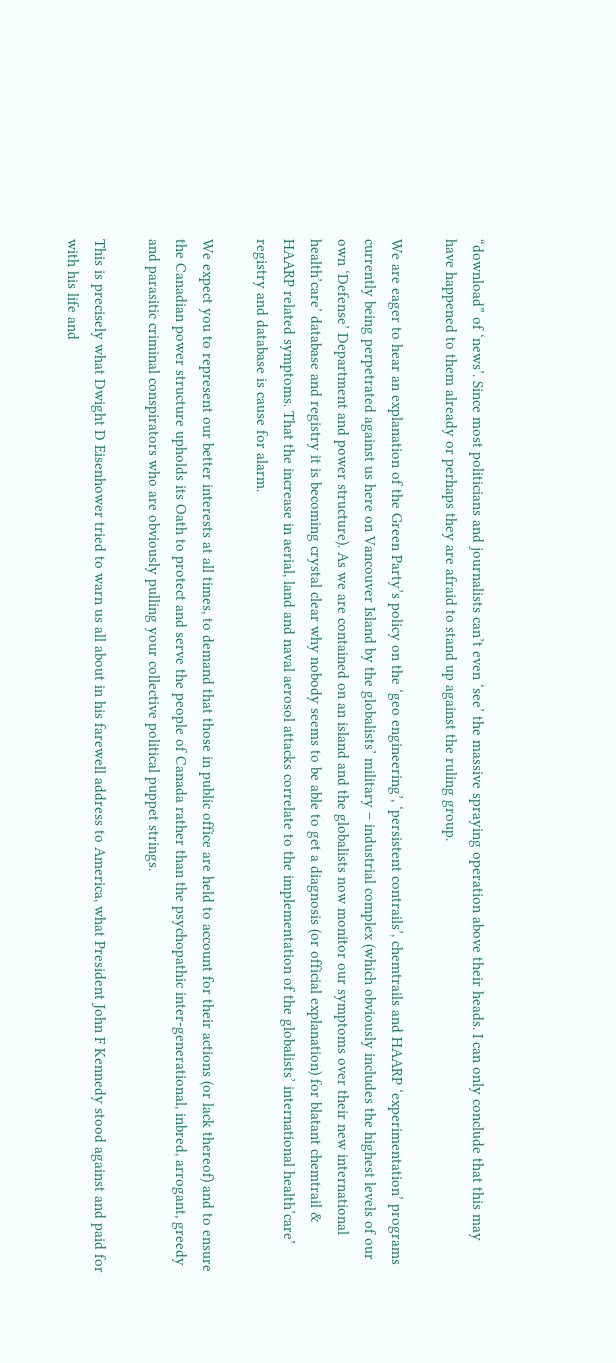“download” of ‘news’. Since most politicians and journalists can’t even ‘see’ the massive spraying operation above their heads. I can only conclude that this may have happened to them already or perhaps they are afraid to stand up against the ruling group.

We are eager to hear an explanation of the Green Party’s policy on the ‘geo engineering’, ‘persistent contrails’, chemtrails and HAARP ‘experimentation’ programs currently being perpetrated against us here on Vancouver Island by the globalists’ military – industrial complex (which obviously includes the highest levels of our own ‘Defense’ Department and power structure). As we are contained on an island and the globalists now monitor our symptoms over their new international health’care’ database and registry it is becoming crystal clear why nobody seems to be able to get a diagnosis (or official explanation) for blatant chemtrail & HAARP related symptoms. That the increase in aerial, land and naval aerosol attacks correlate to the implementation of the globalists’ international health’care’ registry and database is cause for alarm.

We expect you to represent our better interests at all times, to demand that those in public office are held to account for their actions (or lack thereof) and to ensure the Canadian power structure upholds its Oath to protect and serve the people of Canada rather than the psychopathic inter-generational, inbred, arrogant, greedy and parasitic criminal conspirators who are obviously pulling your collective political puppet strings.

This is precisely what Dwight D Eisenhower tried to warn us all about in his farewell address to America, what President John F Kennedy stood against and paid for with his life and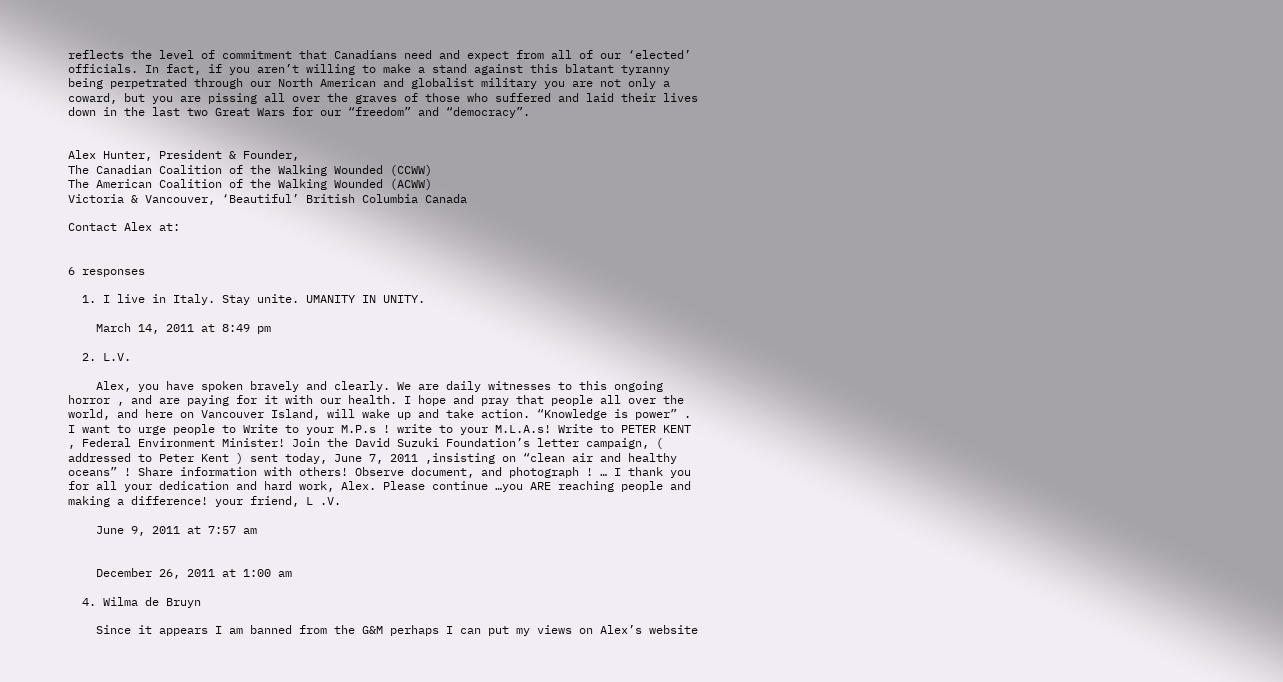reflects the level of commitment that Canadians need and expect from all of our ‘elected’ officials. In fact, if you aren’t willing to make a stand against this blatant tyranny being perpetrated through our North American and globalist military you are not only a coward, but you are pissing all over the graves of those who suffered and laid their lives down in the last two Great Wars for our “freedom” and “democracy”.


Alex Hunter, President & Founder,
The Canadian Coalition of the Walking Wounded (CCWW)
The American Coalition of the Walking Wounded (ACWW)
Victoria & Vancouver, ‘Beautiful’ British Columbia Canada

Contact Alex at:


6 responses

  1. I live in Italy. Stay unite. UMANITY IN UNITY.

    March 14, 2011 at 8:49 pm

  2. L.V.

    Alex, you have spoken bravely and clearly. We are daily witnesses to this ongoing horror , and are paying for it with our health. I hope and pray that people all over the world, and here on Vancouver Island, will wake up and take action. “Knowledge is power” . I want to urge people to Write to your M.P.s ! write to your M.L.A.s! Write to PETER KENT , Federal Environment Minister! Join the David Suzuki Foundation’s letter campaign, ( addressed to Peter Kent ) sent today, June 7, 2011 ,insisting on “clean air and healthy oceans” ! Share information with others! Observe document, and photograph ! … I thank you for all your dedication and hard work, Alex. Please continue …you ARE reaching people and making a difference! your friend, L .V.

    June 9, 2011 at 7:57 am


    December 26, 2011 at 1:00 am

  4. Wilma de Bruyn

    Since it appears I am banned from the G&M perhaps I can put my views on Alex’s website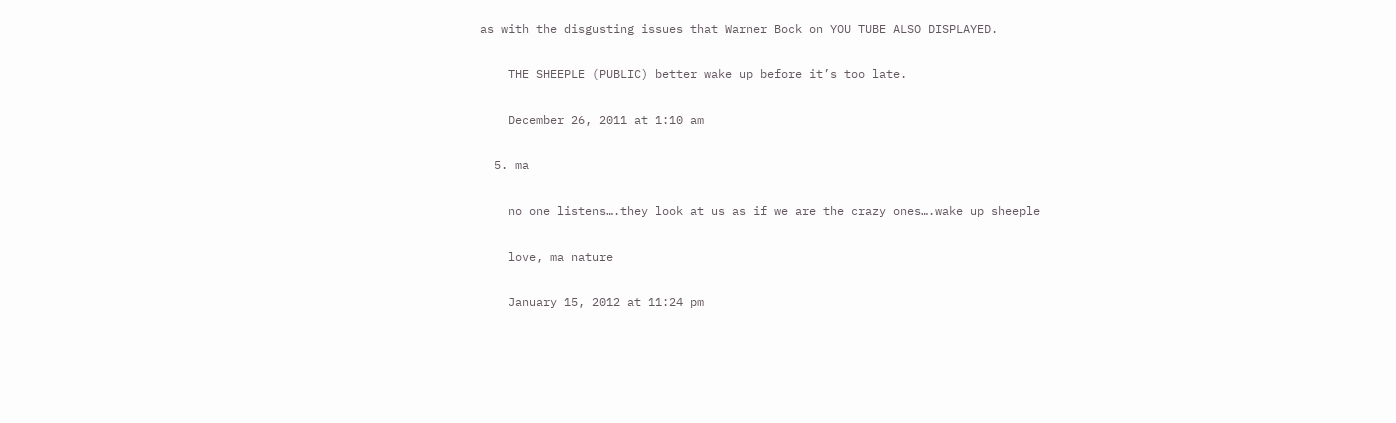as with the disgusting issues that Warner Bock on YOU TUBE ALSO DISPLAYED.

    THE SHEEPLE (PUBLIC) better wake up before it’s too late.

    December 26, 2011 at 1:10 am

  5. ma

    no one listens….they look at us as if we are the crazy ones….wake up sheeple

    love, ma nature

    January 15, 2012 at 11:24 pm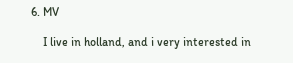6. MV

    I live in holland, and i very interested in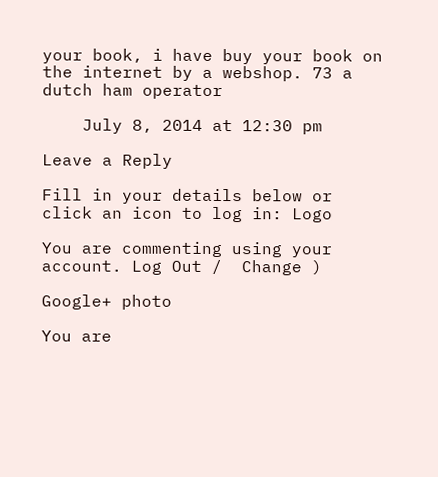your book, i have buy your book on the internet by a webshop. 73 a dutch ham operator

    July 8, 2014 at 12:30 pm

Leave a Reply

Fill in your details below or click an icon to log in: Logo

You are commenting using your account. Log Out /  Change )

Google+ photo

You are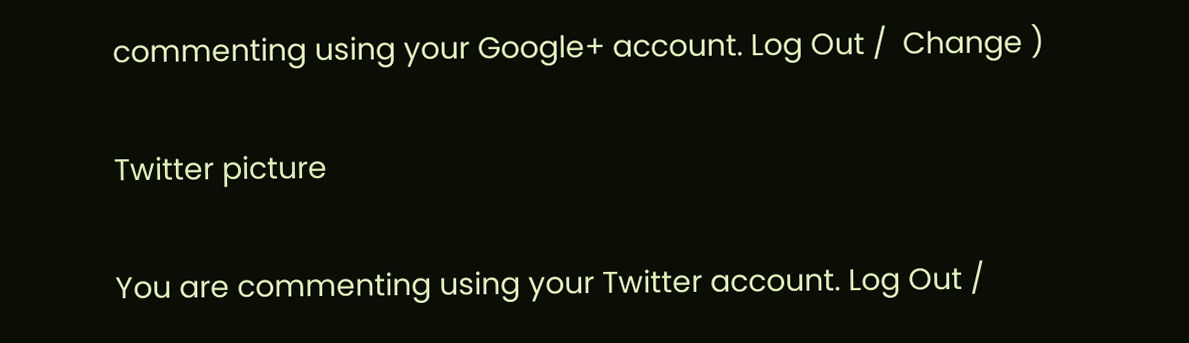commenting using your Google+ account. Log Out /  Change )

Twitter picture

You are commenting using your Twitter account. Log Out /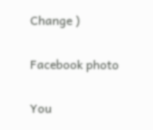Change )

Facebook photo

You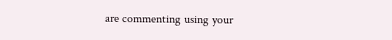are commenting using your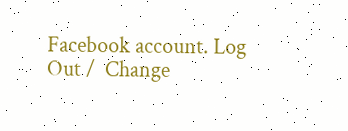Facebook account. Log Out /  Change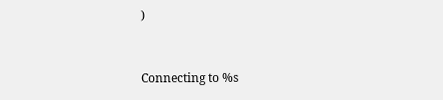)


Connecting to %s